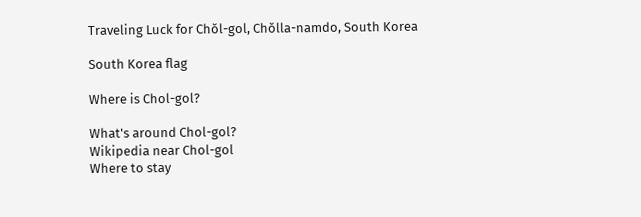Traveling Luck for Chŏl-gol, Chŏlla-namdo, South Korea

South Korea flag

Where is Chol-gol?

What's around Chol-gol?
Wikipedia near Chol-gol
Where to stay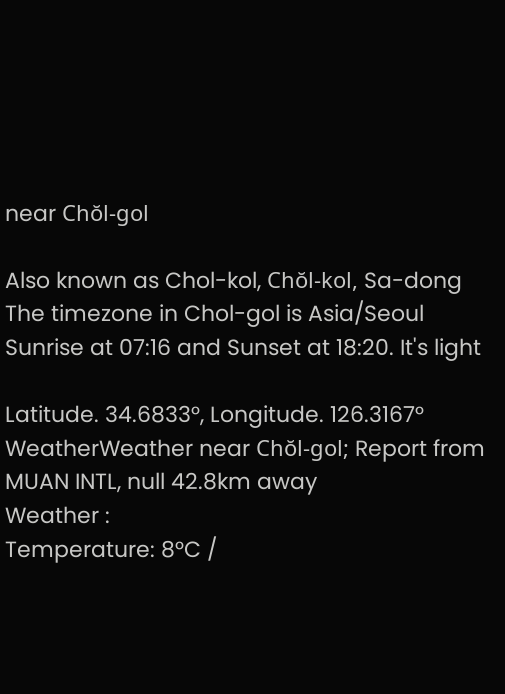near Chŏl-gol

Also known as Chol-kol, Chŏl-kol, Sa-dong
The timezone in Chol-gol is Asia/Seoul
Sunrise at 07:16 and Sunset at 18:20. It's light

Latitude. 34.6833°, Longitude. 126.3167°
WeatherWeather near Chŏl-gol; Report from MUAN INTL, null 42.8km away
Weather :
Temperature: 8°C /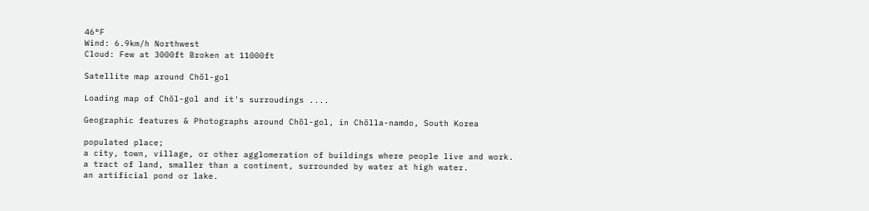46°F
Wind: 6.9km/h Northwest
Cloud: Few at 3000ft Broken at 11000ft

Satellite map around Chŏl-gol

Loading map of Chŏl-gol and it's surroudings ....

Geographic features & Photographs around Chŏl-gol, in Chŏlla-namdo, South Korea

populated place;
a city, town, village, or other agglomeration of buildings where people live and work.
a tract of land, smaller than a continent, surrounded by water at high water.
an artificial pond or lake.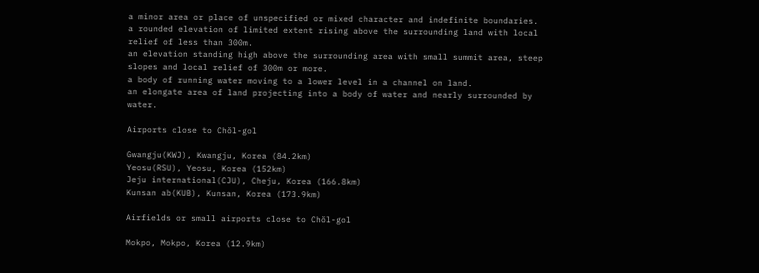a minor area or place of unspecified or mixed character and indefinite boundaries.
a rounded elevation of limited extent rising above the surrounding land with local relief of less than 300m.
an elevation standing high above the surrounding area with small summit area, steep slopes and local relief of 300m or more.
a body of running water moving to a lower level in a channel on land.
an elongate area of land projecting into a body of water and nearly surrounded by water.

Airports close to Chŏl-gol

Gwangju(KWJ), Kwangju, Korea (84.2km)
Yeosu(RSU), Yeosu, Korea (152km)
Jeju international(CJU), Cheju, Korea (166.8km)
Kunsan ab(KUB), Kunsan, Korea (173.9km)

Airfields or small airports close to Chŏl-gol

Mokpo, Mokpo, Korea (12.9km)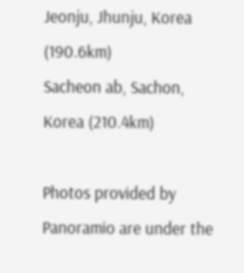Jeonju, Jhunju, Korea (190.6km)
Sacheon ab, Sachon, Korea (210.4km)

Photos provided by Panoramio are under the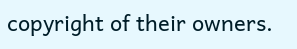copyright of their owners.